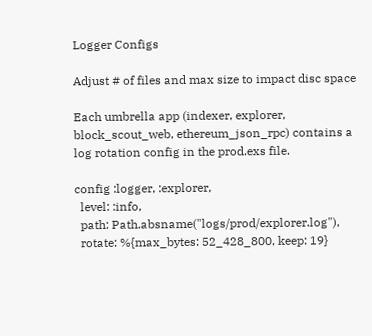Logger Configs

Adjust # of files and max size to impact disc space

Each umbrella app (indexer, explorer, block_scout_web, ethereum_json_rpc) contains a log rotation config in the prod.exs file.

config :logger, :explorer,
  level: :info,
  path: Path.absname("logs/prod/explorer.log"),
  rotate: %{max_bytes: 52_428_800, keep: 19}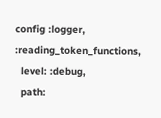config :logger, :reading_token_functions,
  level: :debug,
  path: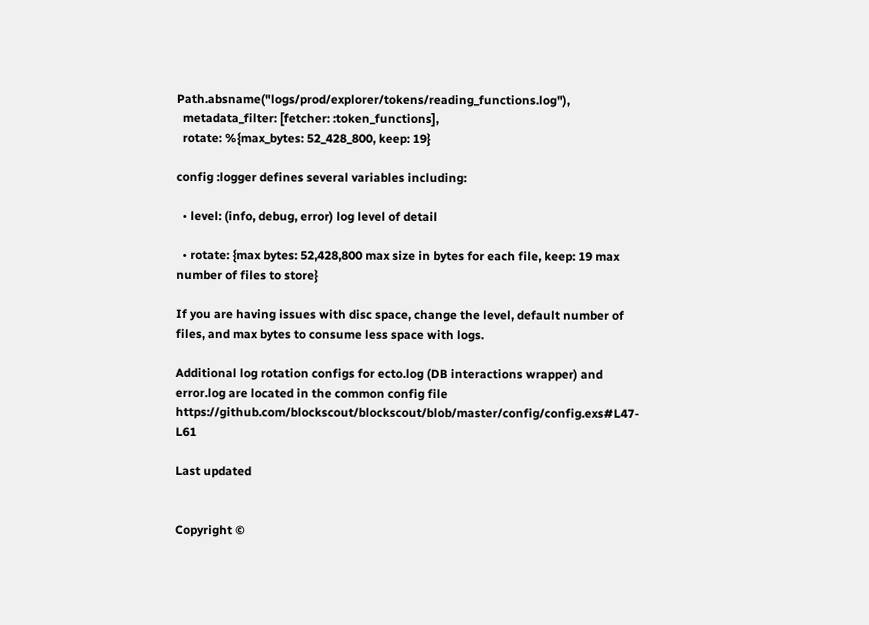Path.absname("logs/prod/explorer/tokens/reading_functions.log"),
  metadata_filter: [fetcher: :token_functions],
  rotate: %{max_bytes: 52_428_800, keep: 19}

config :logger defines several variables including:

  • level: (info, debug, error) log level of detail

  • rotate: {max bytes: 52,428,800 max size in bytes for each file, keep: 19 max number of files to store}

If you are having issues with disc space, change the level, default number of files, and max bytes to consume less space with logs.

Additional log rotation configs for ecto.log (DB interactions wrapper) and error.log are located in the common config file https://github.com/blockscout/blockscout/blob/master/config/config.exs#L47-L61

Last updated


Copyright ©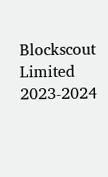Blockscout Limited 2023-2024